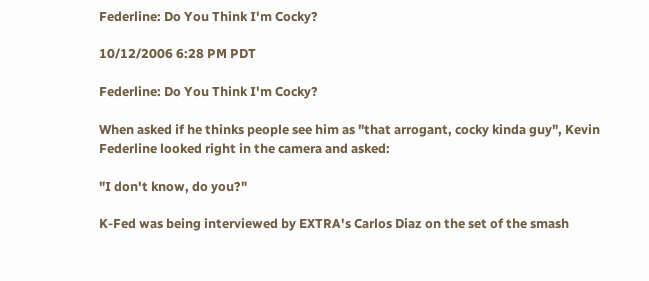Federline: Do You Think I'm Cocky?

10/12/2006 6:28 PM PDT

Federline: Do You Think I'm Cocky?

When asked if he thinks people see him as "that arrogant, cocky kinda guy", Kevin Federline looked right in the camera and asked:

"I don't know, do you?"

K-Fed was being interviewed by EXTRA's Carlos Diaz on the set of the smash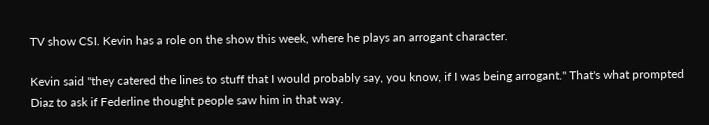TV show CSI. Kevin has a role on the show this week, where he plays an arrogant character.

Kevin said "they catered the lines to stuff that I would probably say, you know, if I was being arrogant." That's what prompted Diaz to ask if Federline thought people saw him in that way.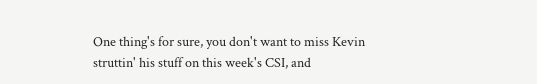One thing's for sure, you don't want to miss Kevin struttin' his stuff on this week's CSI, and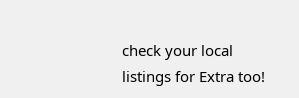check your local listings for Extra too!